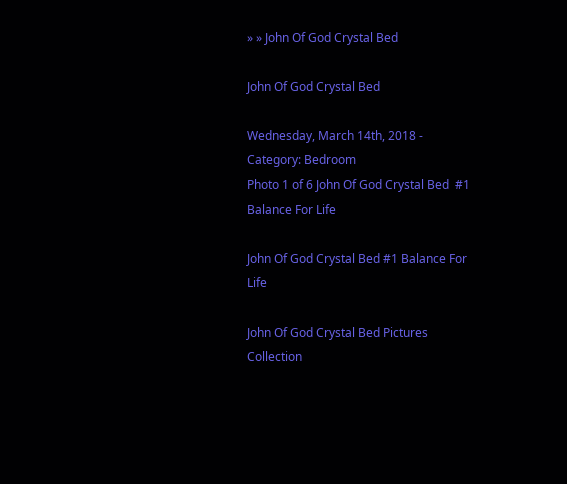» » John Of God Crystal Bed

John Of God Crystal Bed

Wednesday, March 14th, 2018 - Category: Bedroom
Photo 1 of 6 John Of God Crystal Bed  #1 Balance For Life

John Of God Crystal Bed #1 Balance For Life

John Of God Crystal Bed Pictures Collection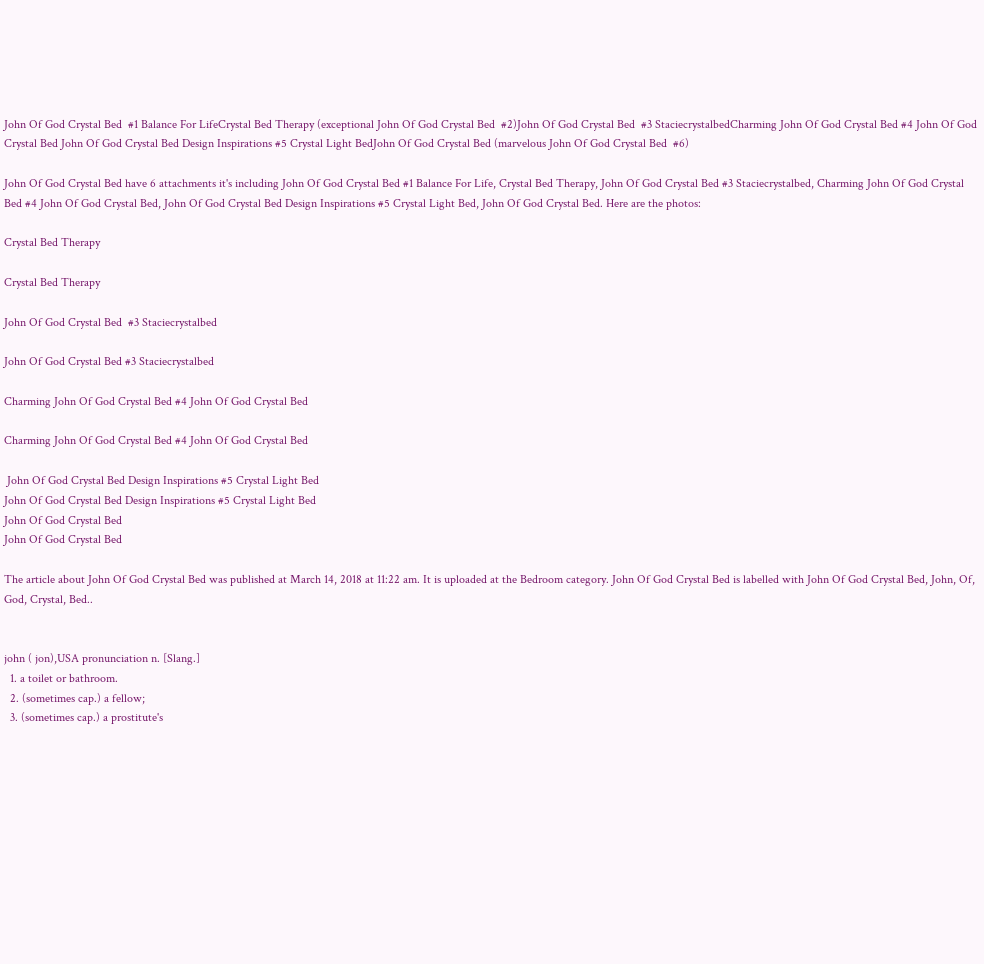John Of God Crystal Bed  #1 Balance For LifeCrystal Bed Therapy (exceptional John Of God Crystal Bed  #2)John Of God Crystal Bed  #3 StaciecrystalbedCharming John Of God Crystal Bed #4 John Of God Crystal Bed John Of God Crystal Bed Design Inspirations #5 Crystal Light BedJohn Of God Crystal Bed (marvelous John Of God Crystal Bed  #6)

John Of God Crystal Bed have 6 attachments it's including John Of God Crystal Bed #1 Balance For Life, Crystal Bed Therapy, John Of God Crystal Bed #3 Staciecrystalbed, Charming John Of God Crystal Bed #4 John Of God Crystal Bed, John Of God Crystal Bed Design Inspirations #5 Crystal Light Bed, John Of God Crystal Bed. Here are the photos:

Crystal Bed Therapy

Crystal Bed Therapy

John Of God Crystal Bed  #3 Staciecrystalbed

John Of God Crystal Bed #3 Staciecrystalbed

Charming John Of God Crystal Bed #4 John Of God Crystal Bed

Charming John Of God Crystal Bed #4 John Of God Crystal Bed

 John Of God Crystal Bed Design Inspirations #5 Crystal Light Bed
John Of God Crystal Bed Design Inspirations #5 Crystal Light Bed
John Of God Crystal Bed
John Of God Crystal Bed

The article about John Of God Crystal Bed was published at March 14, 2018 at 11:22 am. It is uploaded at the Bedroom category. John Of God Crystal Bed is labelled with John Of God Crystal Bed, John, Of, God, Crystal, Bed..


john ( jon),USA pronunciation n. [Slang.]
  1. a toilet or bathroom.
  2. (sometimes cap.) a fellow;
  3. (sometimes cap.) a prostitute's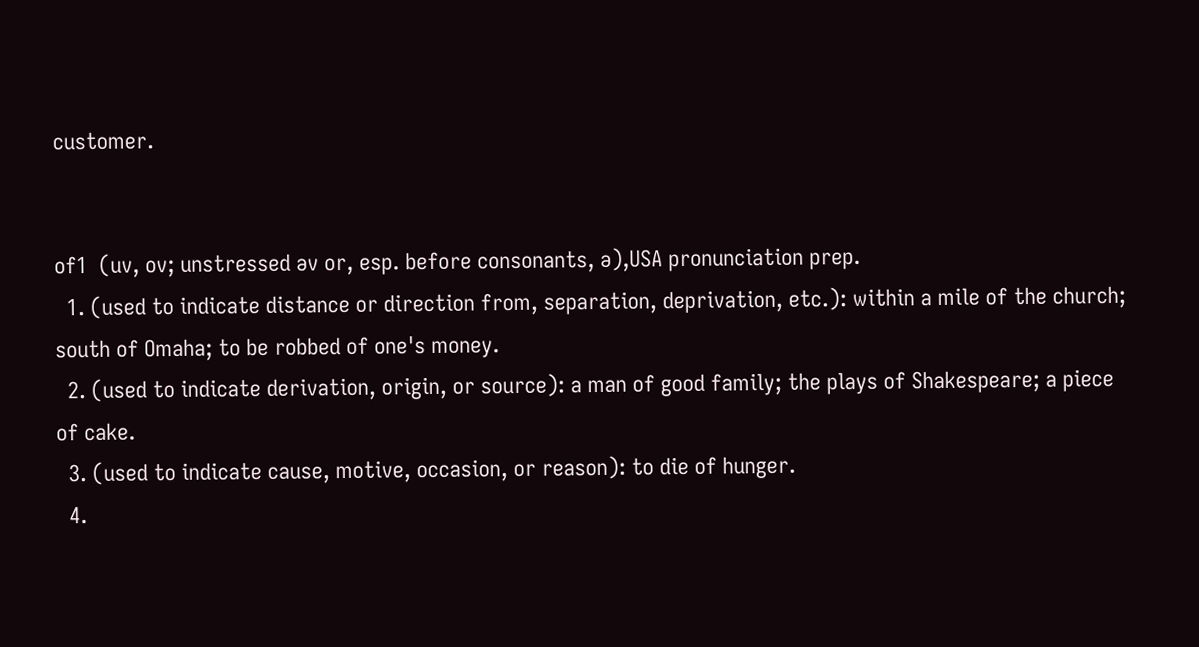customer.


of1  (uv, ov; unstressed əv or, esp. before consonants, ə),USA pronunciation prep.
  1. (used to indicate distance or direction from, separation, deprivation, etc.): within a mile of the church; south of Omaha; to be robbed of one's money.
  2. (used to indicate derivation, origin, or source): a man of good family; the plays of Shakespeare; a piece of cake.
  3. (used to indicate cause, motive, occasion, or reason): to die of hunger.
  4.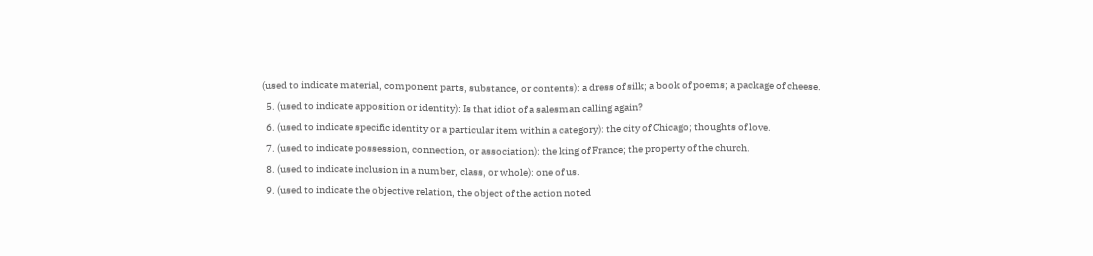(used to indicate material, component parts, substance, or contents): a dress of silk; a book of poems; a package of cheese.
  5. (used to indicate apposition or identity): Is that idiot of a salesman calling again?
  6. (used to indicate specific identity or a particular item within a category): the city of Chicago; thoughts of love.
  7. (used to indicate possession, connection, or association): the king of France; the property of the church.
  8. (used to indicate inclusion in a number, class, or whole): one of us.
  9. (used to indicate the objective relation, the object of the action noted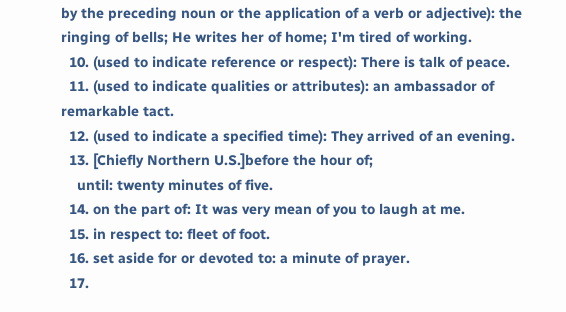by the preceding noun or the application of a verb or adjective): the ringing of bells; He writes her of home; I'm tired of working.
  10. (used to indicate reference or respect): There is talk of peace.
  11. (used to indicate qualities or attributes): an ambassador of remarkable tact.
  12. (used to indicate a specified time): They arrived of an evening.
  13. [Chiefly Northern U.S.]before the hour of;
    until: twenty minutes of five.
  14. on the part of: It was very mean of you to laugh at me.
  15. in respect to: fleet of foot.
  16. set aside for or devoted to: a minute of prayer.
  17.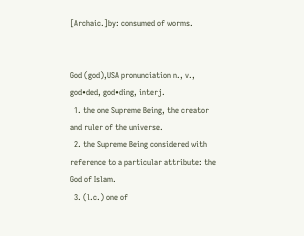[Archaic.]by: consumed of worms.


God (god),USA pronunciation n., v.,  god•ded, god•ding, interj.
  1. the one Supreme Being, the creator and ruler of the universe.
  2. the Supreme Being considered with reference to a particular attribute: the God of Islam.
  3. (l.c.) one of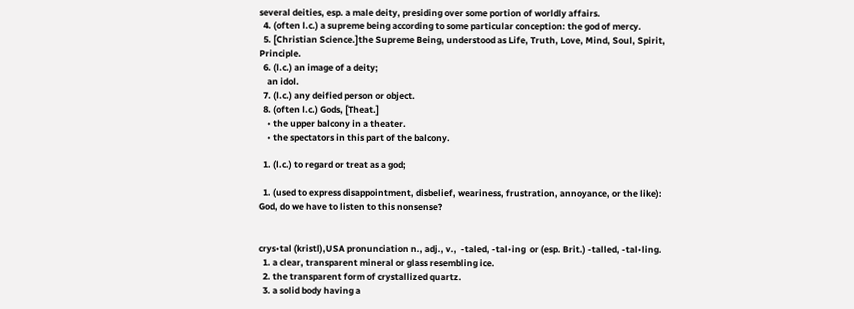several deities, esp. a male deity, presiding over some portion of worldly affairs.
  4. (often l.c.) a supreme being according to some particular conception: the god of mercy.
  5. [Christian Science.]the Supreme Being, understood as Life, Truth, Love, Mind, Soul, Spirit, Principle.
  6. (l.c.) an image of a deity;
    an idol.
  7. (l.c.) any deified person or object.
  8. (often l.c.) Gods, [Theat.]
    • the upper balcony in a theater.
    • the spectators in this part of the balcony.

  1. (l.c.) to regard or treat as a god;

  1. (used to express disappointment, disbelief, weariness, frustration, annoyance, or the like): God, do we have to listen to this nonsense?


crys•tal (kristl),USA pronunciation n., adj., v.,  -taled, -tal•ing  or (esp. Brit.) -talled, -tal•ling.
  1. a clear, transparent mineral or glass resembling ice.
  2. the transparent form of crystallized quartz.
  3. a solid body having a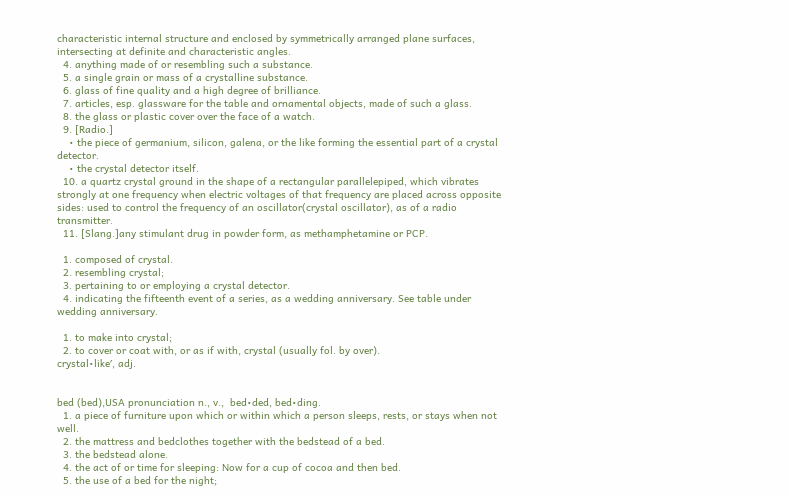characteristic internal structure and enclosed by symmetrically arranged plane surfaces, intersecting at definite and characteristic angles.
  4. anything made of or resembling such a substance.
  5. a single grain or mass of a crystalline substance.
  6. glass of fine quality and a high degree of brilliance.
  7. articles, esp. glassware for the table and ornamental objects, made of such a glass.
  8. the glass or plastic cover over the face of a watch.
  9. [Radio.]
    • the piece of germanium, silicon, galena, or the like forming the essential part of a crystal detector.
    • the crystal detector itself.
  10. a quartz crystal ground in the shape of a rectangular parallelepiped, which vibrates strongly at one frequency when electric voltages of that frequency are placed across opposite sides: used to control the frequency of an oscillator(crystal oscillator), as of a radio transmitter.
  11. [Slang.]any stimulant drug in powder form, as methamphetamine or PCP.

  1. composed of crystal.
  2. resembling crystal;
  3. pertaining to or employing a crystal detector.
  4. indicating the fifteenth event of a series, as a wedding anniversary. See table under  wedding anniversary.

  1. to make into crystal;
  2. to cover or coat with, or as if with, crystal (usually fol. by over).
crystal•like′, adj.


bed (bed),USA pronunciation n., v.,  bed•ded, bed•ding.
  1. a piece of furniture upon which or within which a person sleeps, rests, or stays when not well.
  2. the mattress and bedclothes together with the bedstead of a bed.
  3. the bedstead alone.
  4. the act of or time for sleeping: Now for a cup of cocoa and then bed.
  5. the use of a bed for the night;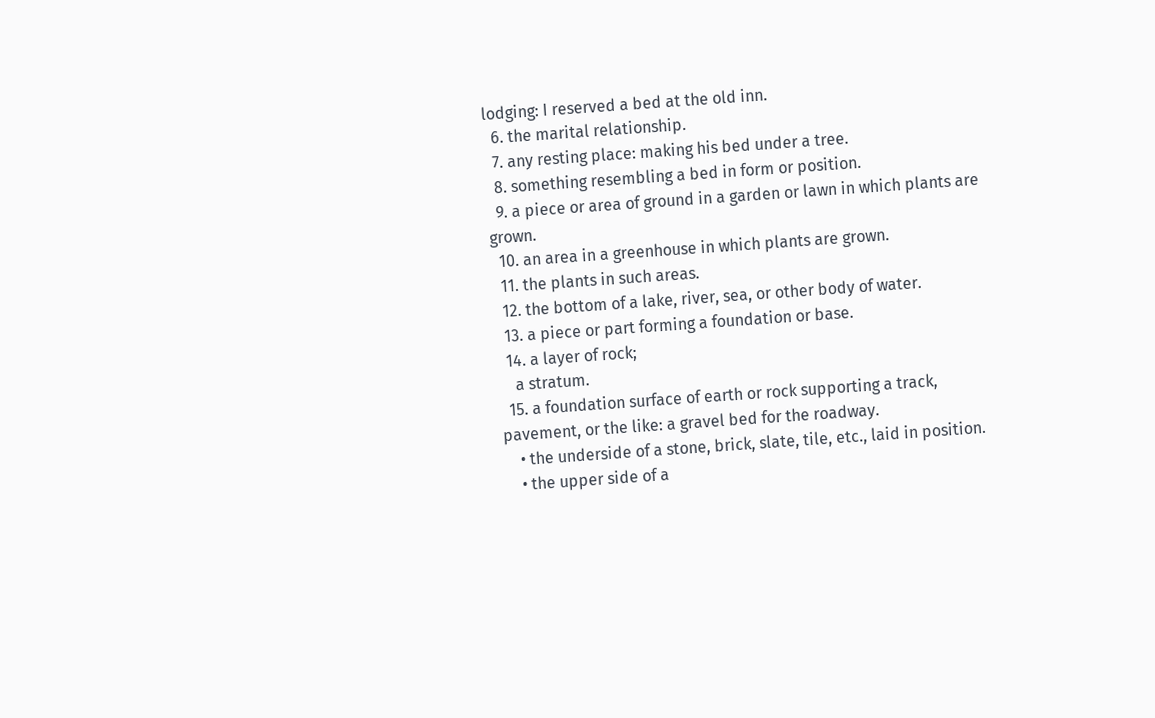lodging: I reserved a bed at the old inn.
  6. the marital relationship.
  7. any resting place: making his bed under a tree.
  8. something resembling a bed in form or position.
  9. a piece or area of ground in a garden or lawn in which plants are grown.
  10. an area in a greenhouse in which plants are grown.
  11. the plants in such areas.
  12. the bottom of a lake, river, sea, or other body of water.
  13. a piece or part forming a foundation or base.
  14. a layer of rock;
    a stratum.
  15. a foundation surface of earth or rock supporting a track, pavement, or the like: a gravel bed for the roadway.
    • the underside of a stone, brick, slate, tile, etc., laid in position.
    • the upper side of a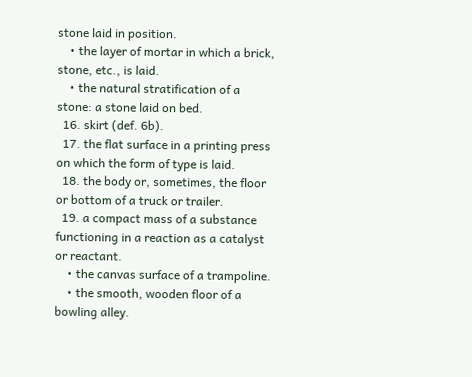stone laid in position.
    • the layer of mortar in which a brick, stone, etc., is laid.
    • the natural stratification of a stone: a stone laid on bed.
  16. skirt (def. 6b).
  17. the flat surface in a printing press on which the form of type is laid.
  18. the body or, sometimes, the floor or bottom of a truck or trailer.
  19. a compact mass of a substance functioning in a reaction as a catalyst or reactant.
    • the canvas surface of a trampoline.
    • the smooth, wooden floor of a bowling alley.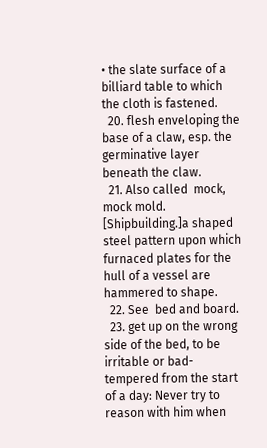• the slate surface of a billiard table to which the cloth is fastened.
  20. flesh enveloping the base of a claw, esp. the germinative layer beneath the claw.
  21. Also called  mock, mock mold. [Shipbuilding.]a shaped steel pattern upon which furnaced plates for the hull of a vessel are hammered to shape.
  22. See  bed and board.
  23. get up on the wrong side of the bed, to be irritable or bad-tempered from the start of a day: Never try to reason with him when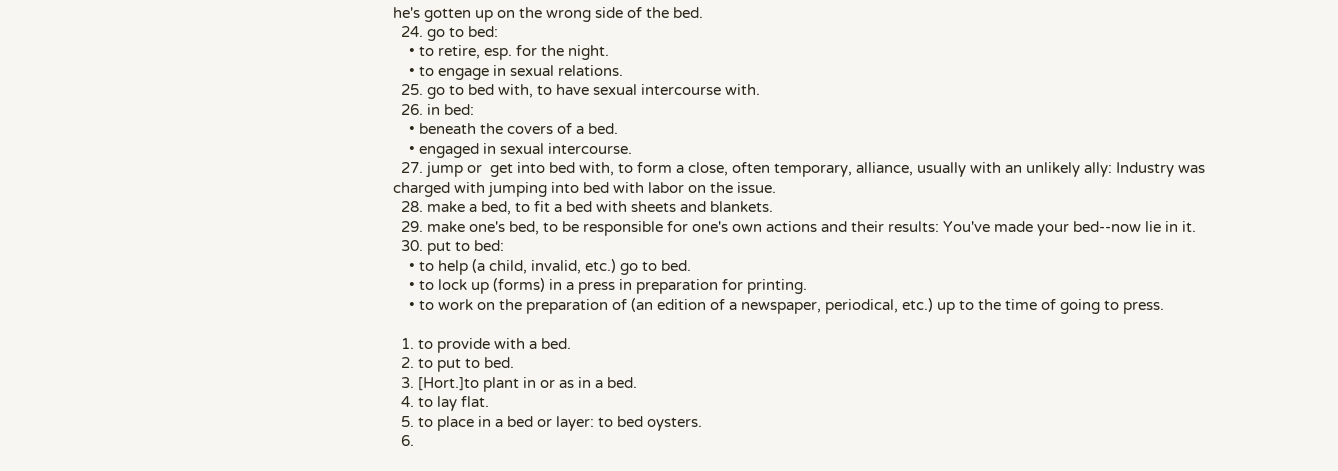he's gotten up on the wrong side of the bed.
  24. go to bed:
    • to retire, esp. for the night.
    • to engage in sexual relations.
  25. go to bed with, to have sexual intercourse with.
  26. in bed:
    • beneath the covers of a bed.
    • engaged in sexual intercourse.
  27. jump or  get into bed with, to form a close, often temporary, alliance, usually with an unlikely ally: Industry was charged with jumping into bed with labor on the issue.
  28. make a bed, to fit a bed with sheets and blankets.
  29. make one's bed, to be responsible for one's own actions and their results: You've made your bed--now lie in it.
  30. put to bed:
    • to help (a child, invalid, etc.) go to bed.
    • to lock up (forms) in a press in preparation for printing.
    • to work on the preparation of (an edition of a newspaper, periodical, etc.) up to the time of going to press.

  1. to provide with a bed.
  2. to put to bed.
  3. [Hort.]to plant in or as in a bed.
  4. to lay flat.
  5. to place in a bed or layer: to bed oysters.
  6.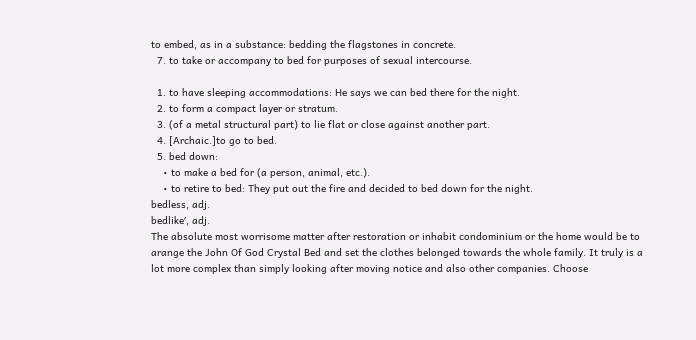to embed, as in a substance: bedding the flagstones in concrete.
  7. to take or accompany to bed for purposes of sexual intercourse.

  1. to have sleeping accommodations: He says we can bed there for the night.
  2. to form a compact layer or stratum.
  3. (of a metal structural part) to lie flat or close against another part.
  4. [Archaic.]to go to bed.
  5. bed down:
    • to make a bed for (a person, animal, etc.).
    • to retire to bed: They put out the fire and decided to bed down for the night.
bedless, adj.
bedlike′, adj.
The absolute most worrisome matter after restoration or inhabit condominium or the home would be to arange the John Of God Crystal Bed and set the clothes belonged towards the whole family. It truly is a lot more complex than simply looking after moving notice and also other companies. Choose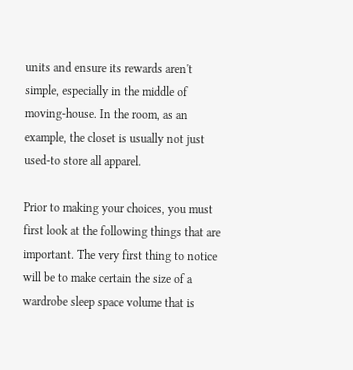units and ensure its rewards aren't simple, especially in the middle of moving-house. In the room, as an example, the closet is usually not just used-to store all apparel.

Prior to making your choices, you must first look at the following things that are important. The very first thing to notice will be to make certain the size of a wardrobe sleep space volume that is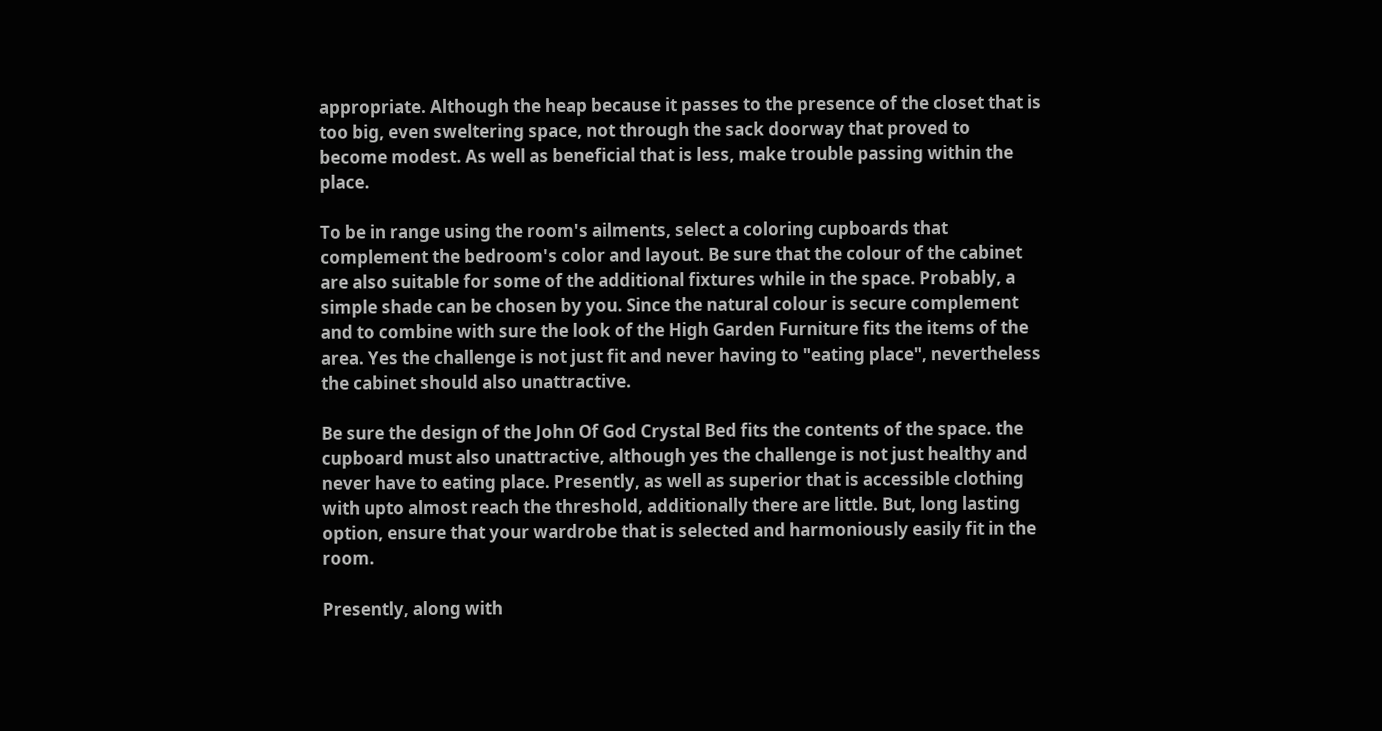appropriate. Although the heap because it passes to the presence of the closet that is too big, even sweltering space, not through the sack doorway that proved to become modest. As well as beneficial that is less, make trouble passing within the place.

To be in range using the room's ailments, select a coloring cupboards that complement the bedroom's color and layout. Be sure that the colour of the cabinet are also suitable for some of the additional fixtures while in the space. Probably, a simple shade can be chosen by you. Since the natural colour is secure complement and to combine with sure the look of the High Garden Furniture fits the items of the area. Yes the challenge is not just fit and never having to "eating place", nevertheless the cabinet should also unattractive.

Be sure the design of the John Of God Crystal Bed fits the contents of the space. the cupboard must also unattractive, although yes the challenge is not just healthy and never have to eating place. Presently, as well as superior that is accessible clothing with upto almost reach the threshold, additionally there are little. But, long lasting option, ensure that your wardrobe that is selected and harmoniously easily fit in the room.

Presently, along with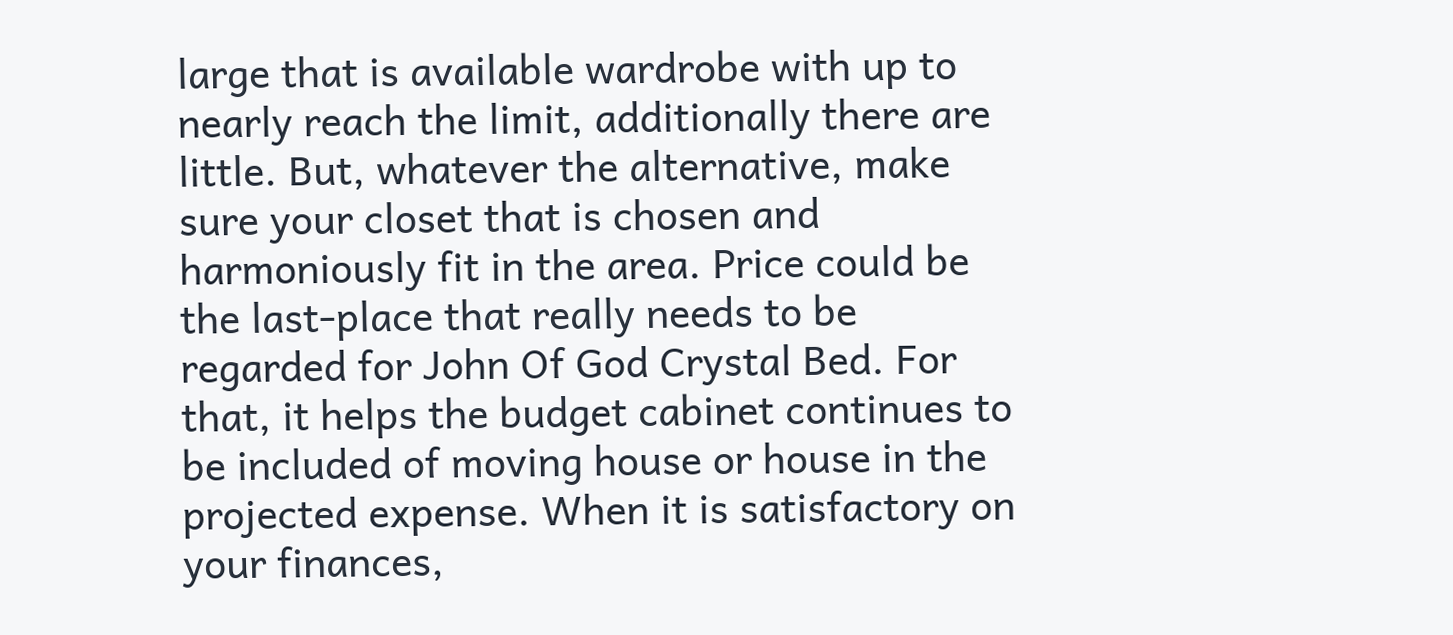large that is available wardrobe with up to nearly reach the limit, additionally there are little. But, whatever the alternative, make sure your closet that is chosen and harmoniously fit in the area. Price could be the last-place that really needs to be regarded for John Of God Crystal Bed. For that, it helps the budget cabinet continues to be included of moving house or house in the projected expense. When it is satisfactory on your finances,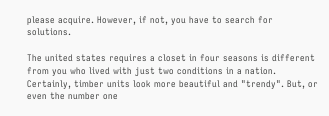please acquire. However, if not, you have to search for solutions.

The united states requires a closet in four seasons is different from you who lived with just two conditions in a nation. Certainly, timber units look more beautiful and "trendy". But, or even the number one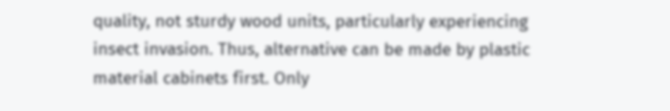quality, not sturdy wood units, particularly experiencing insect invasion. Thus, alternative can be made by plastic material cabinets first. Only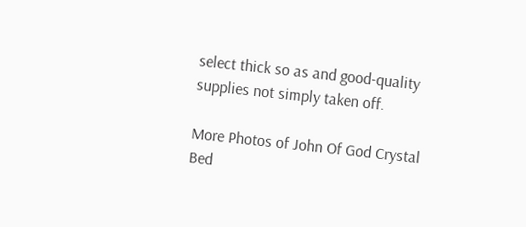select thick so as and good-quality supplies not simply taken off.

More Photos of John Of God Crystal Bed